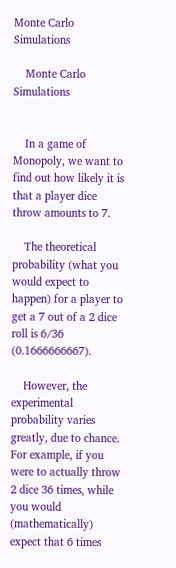Monte Carlo Simulations

    Monte Carlo Simulations


    In a game of Monopoly, we want to find out how likely it is that a player dice throw amounts to 7.

    The theoretical probability (what you would expect to happen) for a player to get a 7 out of a 2 dice roll is 6/36 (0.1666666667).

    However, the experimental probability varies greatly, due to chance. For example, if you were to actually throw 2 dice 36 times, while you would (mathematically) expect that 6 times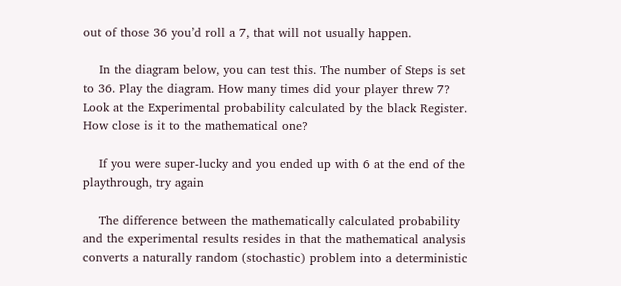out of those 36 you’d roll a 7, that will not usually happen.

    In the diagram below, you can test this. The number of Steps is set to 36. Play the diagram. How many times did your player threw 7? Look at the Experimental probability calculated by the black Register. How close is it to the mathematical one?

    If you were super-lucky and you ended up with 6 at the end of the playthrough, try again

    The difference between the mathematically calculated probability and the experimental results resides in that the mathematical analysis converts a naturally random (stochastic) problem into a deterministic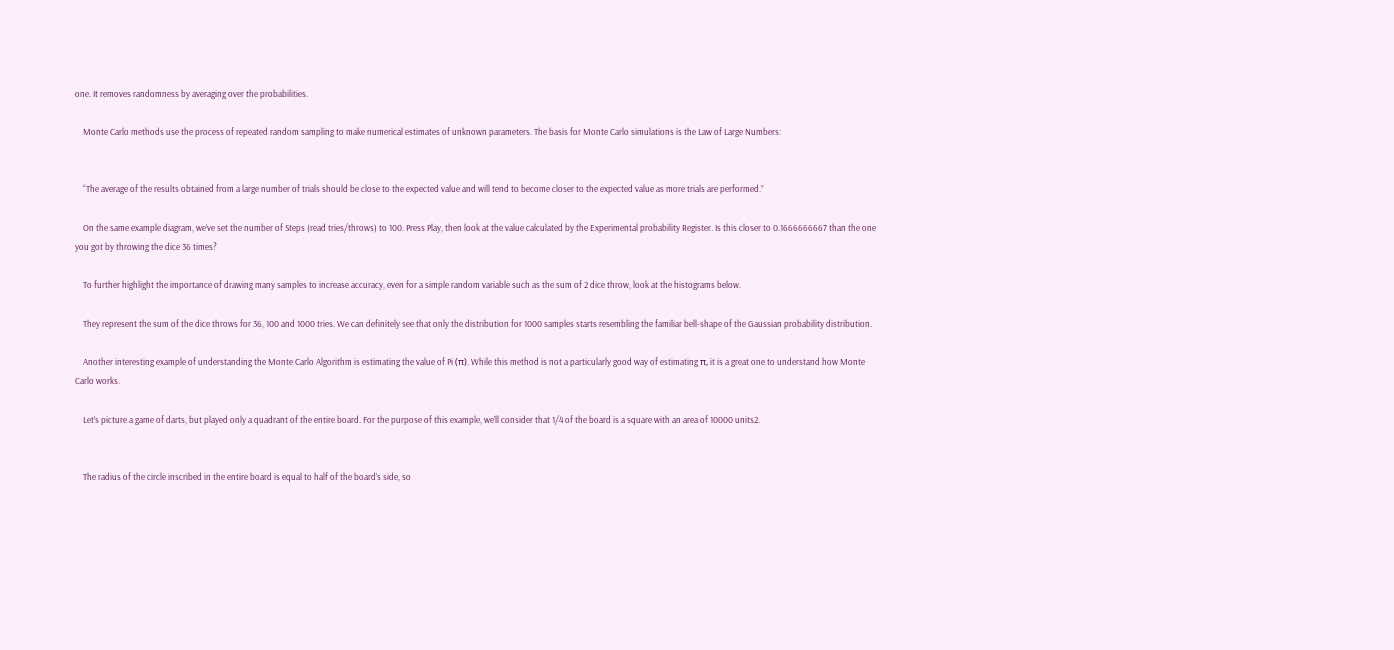one. It removes randomness by averaging over the probabilities.

    Monte Carlo methods use the process of repeated random sampling to make numerical estimates of unknown parameters. The basis for Monte Carlo simulations is the Law of Large Numbers:


    “The average of the results obtained from a large number of trials should be close to the expected value and will tend to become closer to the expected value as more trials are performed.”

    On the same example diagram, we’ve set the number of Steps (read tries/throws) to 100. Press Play, then look at the value calculated by the Experimental probability Register. Is this closer to 0.1666666667 than the one you got by throwing the dice 36 times?

    To further highlight the importance of drawing many samples to increase accuracy, even for a simple random variable such as the sum of 2 dice throw, look at the histograms below.

    They represent the sum of the dice throws for 36, 100 and 1000 tries. We can definitely see that only the distribution for 1000 samples starts resembling the familiar bell-shape of the Gaussian probability distribution.

    Another interesting example of understanding the Monte Carlo Algorithm is estimating the value of Pi (π). While this method is not a particularly good way of estimating π, it is a great one to understand how Monte Carlo works.

    Let’s picture a game of darts, but played only a quadrant of the entire board. For the purpose of this example, we’ll consider that 1/4 of the board is a square with an area of 10000 units2.


    The radius of the circle inscribed in the entire board is equal to half of the board’s side, so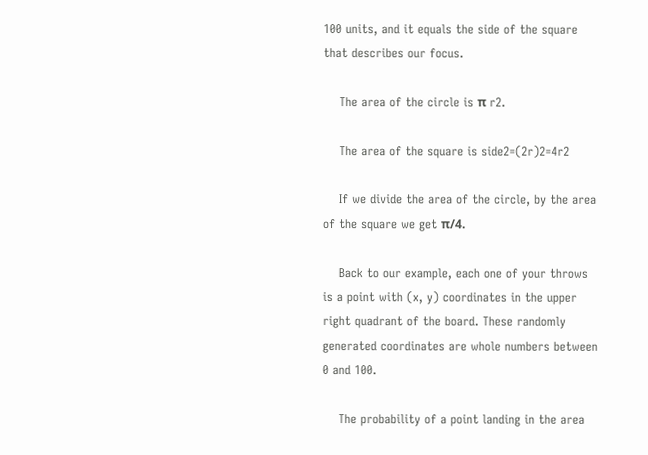100 units, and it equals the side of the square that describes our focus.

    The area of the circle is π r2.

    The area of the square is side2=(2r)2=4r2

    If we divide the area of the circle, by the area of the square we get π/4.

    Back to our example, each one of your throws is a point with (x, y) coordinates in the upper right quadrant of the board. These randomly generated coordinates are whole numbers between 0 and 100.

    The probability of a point landing in the area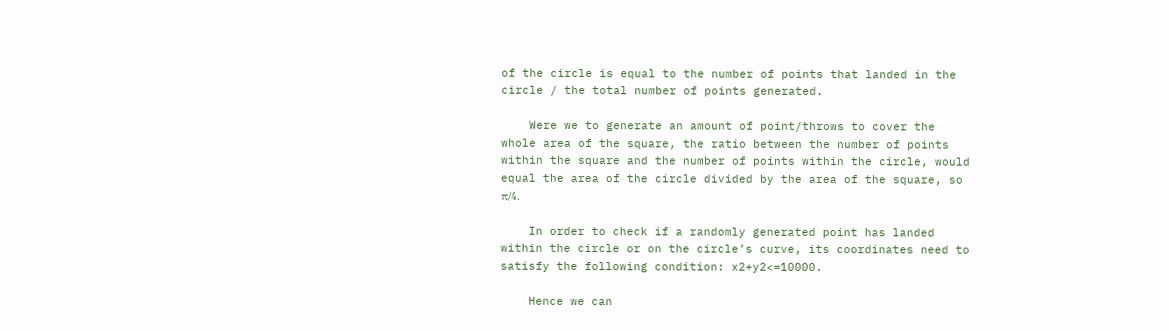of the circle is equal to the number of points that landed in the circle / the total number of points generated.

    Were we to generate an amount of point/throws to cover the whole area of the square, the ratio between the number of points within the square and the number of points within the circle, would equal the area of the circle divided by the area of the square, so π/4.

    In order to check if a randomly generated point has landed within the circle or on the circle’s curve, its coordinates need to satisfy the following condition: x2+y2<=10000.

    Hence we can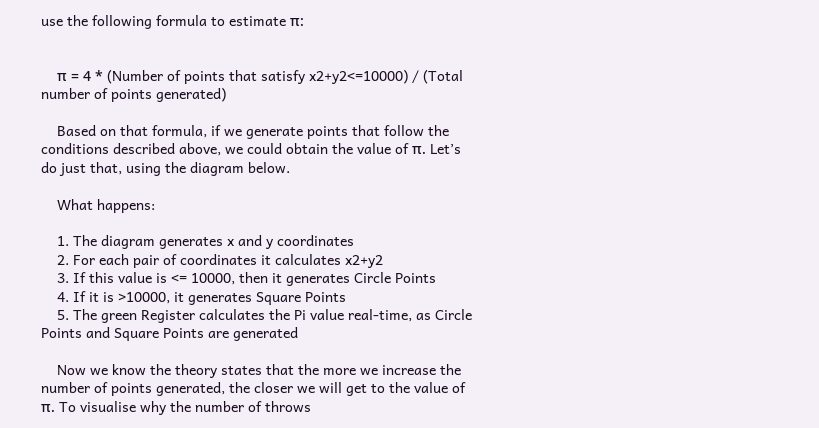use the following formula to estimate π:


    π = 4 * (Number of points that satisfy x2+y2<=10000) / (Total number of points generated)

    Based on that formula, if we generate points that follow the conditions described above, we could obtain the value of π. Let’s do just that, using the diagram below.

    What happens:

    1. The diagram generates x and y coordinates
    2. For each pair of coordinates it calculates x2+y2
    3. If this value is <= 10000, then it generates Circle Points
    4. If it is >10000, it generates Square Points
    5. The green Register calculates the Pi value real-time, as Circle Points and Square Points are generated

    Now we know the theory states that the more we increase the number of points generated, the closer we will get to the value of π. To visualise why the number of throws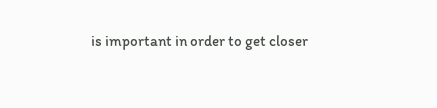is important in order to get closer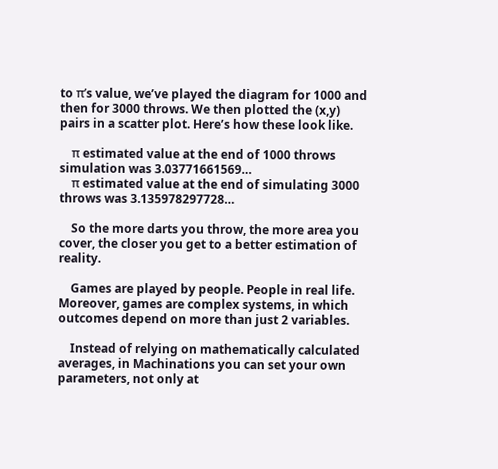to π’s value, we’ve played the diagram for 1000 and then for 3000 throws. We then plotted the (x,y) pairs in a scatter plot. Here’s how these look like.

    π estimated value at the end of 1000 throws simulation was 3.03771661569…
    π estimated value at the end of simulating 3000 throws was 3.135978297728…

    So the more darts you throw, the more area you cover, the closer you get to a better estimation of reality.

    Games are played by people. People in real life. Moreover, games are complex systems, in which outcomes depend on more than just 2 variables.

    Instead of relying on mathematically calculated averages, in Machinations you can set your own parameters, not only at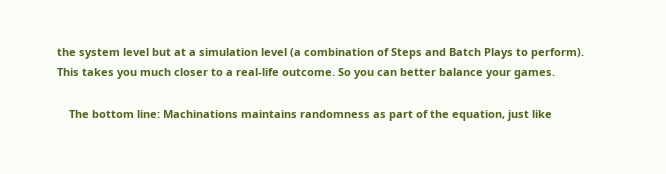the system level but at a simulation level (a combination of Steps and Batch Plays to perform). This takes you much closer to a real-life outcome. So you can better balance your games.

    The bottom line: Machinations maintains randomness as part of the equation, just like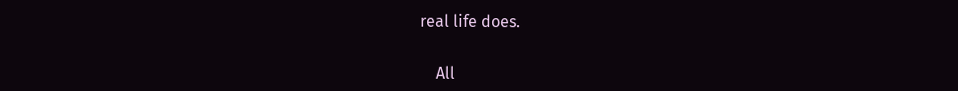real life does.


    All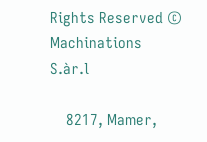Rights Reserved © Machinations S.àr.l

    8217, Mamer,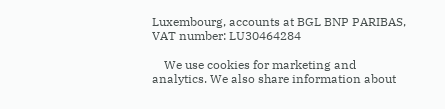Luxembourg, accounts at BGL BNP PARIBAS, VAT number: LU30464284

    We use cookies for marketing and analytics. We also share information about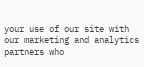your use of our site with our marketing and analytics partners who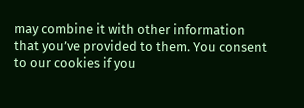may combine it with other information that you’ve provided to them. You consent to our cookies if you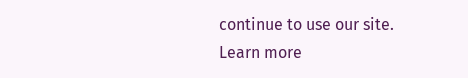continue to use our site. Learn more